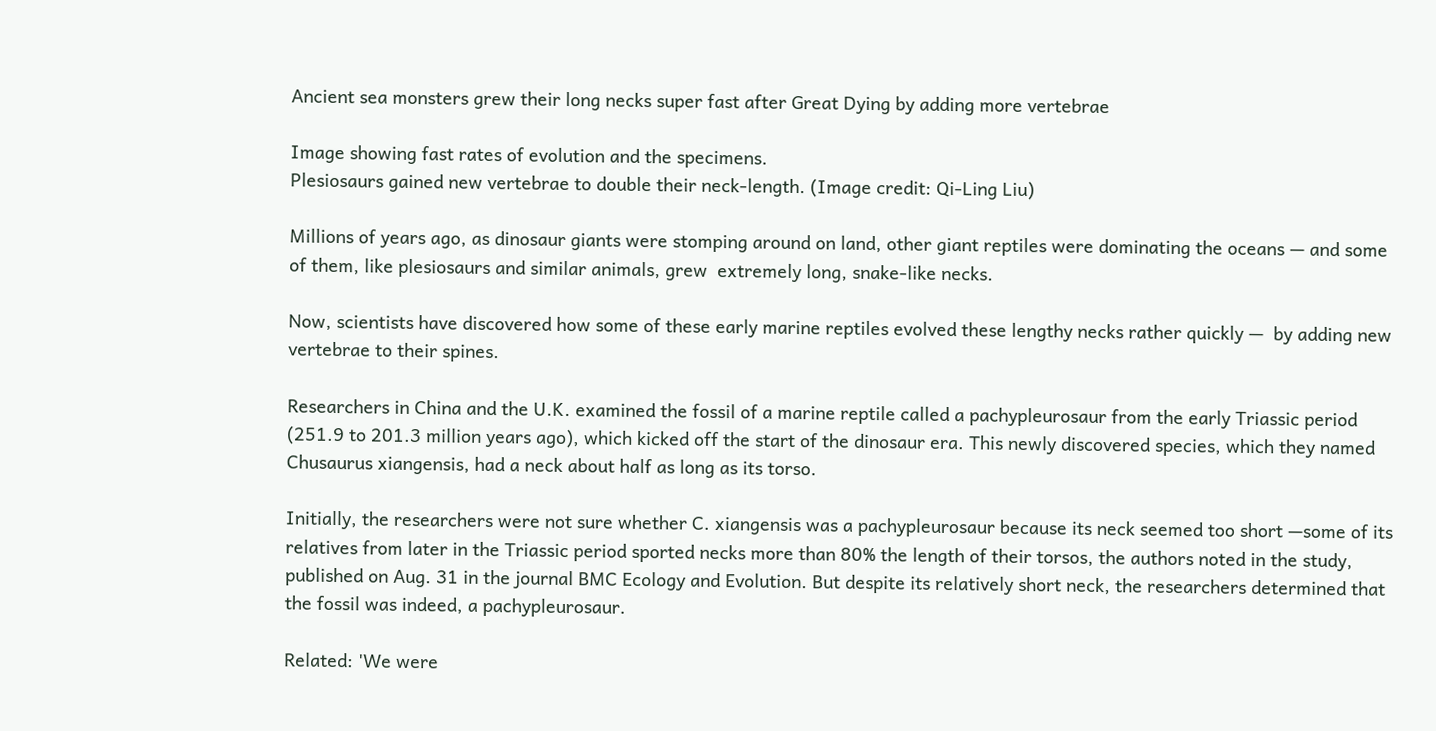Ancient sea monsters grew their long necks super fast after Great Dying by adding more vertebrae

Image showing fast rates of evolution and the specimens.
Plesiosaurs gained new vertebrae to double their neck-length. (Image credit: Qi-Ling Liu)

Millions of years ago, as dinosaur giants were stomping around on land, other giant reptiles were dominating the oceans — and some of them, like plesiosaurs and similar animals, grew  extremely long, snake-like necks.

Now, scientists have discovered how some of these early marine reptiles evolved these lengthy necks rather quickly —  by adding new vertebrae to their spines.

Researchers in China and the U.K. examined the fossil of a marine reptile called a pachypleurosaur from the early Triassic period (251.9 to 201.3 million years ago), which kicked off the start of the dinosaur era. This newly discovered species, which they named Chusaurus xiangensis, had a neck about half as long as its torso.

Initially, the researchers were not sure whether C. xiangensis was a pachypleurosaur because its neck seemed too short —some of its relatives from later in the Triassic period sported necks more than 80% the length of their torsos, the authors noted in the study, published on Aug. 31 in the journal BMC Ecology and Evolution. But despite its relatively short neck, the researchers determined that the fossil was indeed, a pachypleurosaur.

Related: 'We were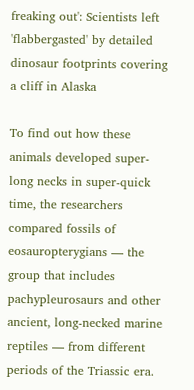freaking out': Scientists left 'flabbergasted' by detailed dinosaur footprints covering a cliff in Alaska

To find out how these animals developed super-long necks in super-quick time, the researchers compared fossils of eosauropterygians — the group that includes pachypleurosaurs and other ancient, long-necked marine reptiles — from different periods of the Triassic era.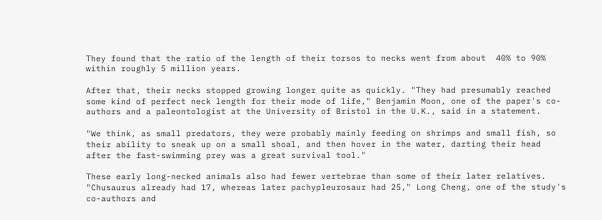They found that the ratio of the length of their torsos to necks went from about  40% to 90% within roughly 5 million years.

After that, their necks stopped growing longer quite as quickly. "They had presumably reached some kind of perfect neck length for their mode of life," Benjamin Moon, one of the paper's co-authors and a paleontologist at the University of Bristol in the U.K., said in a statement.

"We think, as small predators, they were probably mainly feeding on shrimps and small fish, so their ability to sneak up on a small shoal, and then hover in the water, darting their head after the fast-swimming prey was a great survival tool."

These early long-necked animals also had fewer vertebrae than some of their later relatives. "Chusaurus already had 17, whereas later pachypleurosaur had 25," Long Cheng, one of the study's co-authors and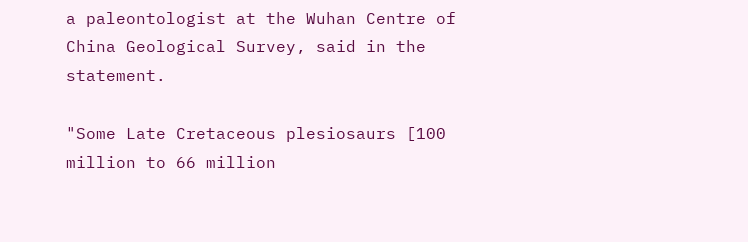a paleontologist at the Wuhan Centre of China Geological Survey, said in the statement.

"Some Late Cretaceous plesiosaurs [100 million to 66 million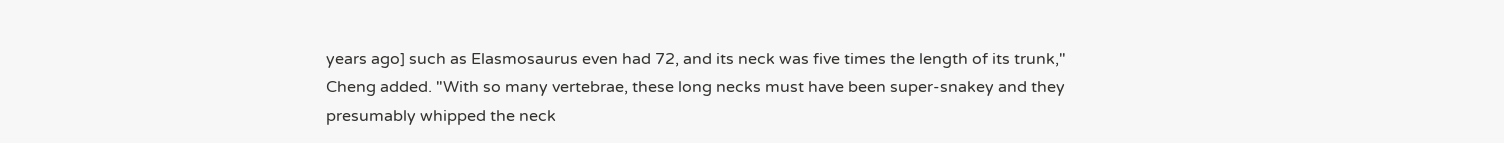years ago] such as Elasmosaurus even had 72, and its neck was five times the length of its trunk," Cheng added. "With so many vertebrae, these long necks must have been super-snakey and they presumably whipped the neck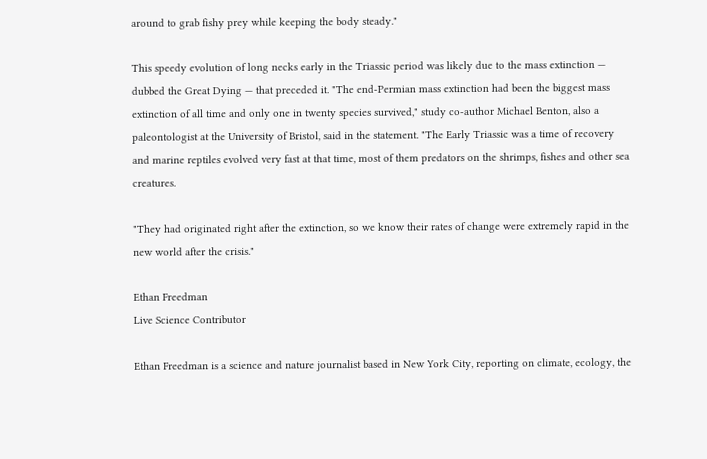around to grab fishy prey while keeping the body steady."

This speedy evolution of long necks early in the Triassic period was likely due to the mass extinction — dubbed the Great Dying — that preceded it. "The end-Permian mass extinction had been the biggest mass extinction of all time and only one in twenty species survived," study co-author Michael Benton, also a paleontologist at the University of Bristol, said in the statement. "The Early Triassic was a time of recovery and marine reptiles evolved very fast at that time, most of them predators on the shrimps, fishes and other sea creatures.

"They had originated right after the extinction, so we know their rates of change were extremely rapid in the new world after the crisis."

Ethan Freedman
Live Science Contributor

Ethan Freedman is a science and nature journalist based in New York City, reporting on climate, ecology, the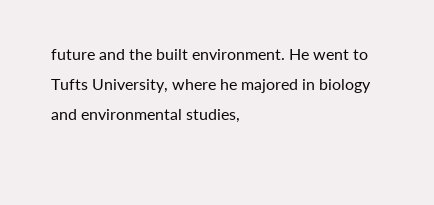future and the built environment. He went to Tufts University, where he majored in biology and environmental studies,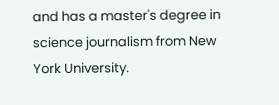and has a master's degree in science journalism from New York University.